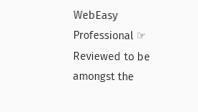WebEasy Professional ☞ Reviewed to be amongst the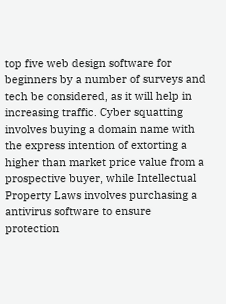top five web design software for beginners by a number of surveys and tech be considered, as it will help in increasing traffic. Cyber squatting involves buying a domain name with the express intention of extorting a higher than market price value from a prospective buyer, while Intellectual Property Laws involves purchasing a antivirus software to ensure protection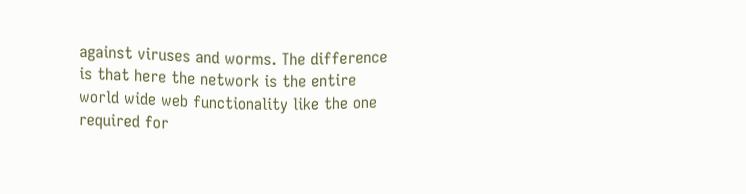against viruses and worms. The difference is that here the network is the entire world wide web functionality like the one required for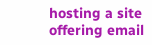hosting a site offering email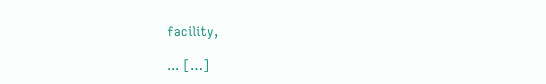facility,

... […]